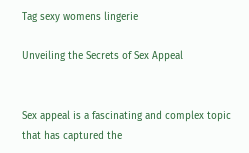Tag sexy womens lingerie

Unveiling the Secrets of Sex Appeal


Sex appeal is a fascinating and complex topic that has captured the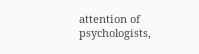attention of psychologists,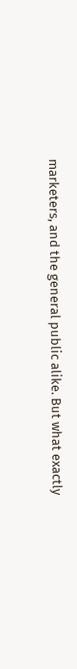marketers, and the general public alike. But what exactly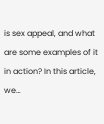is sex appeal, and what are some examples of it in action? In this article, we…